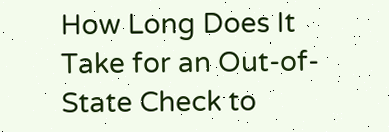How Long Does It Take for an Out-of-State Check to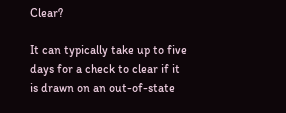Clear?

It can typically take up to five days for a check to clear if it is drawn on an out-of-state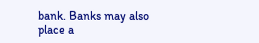bank. Banks may also place a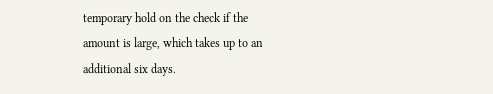temporary hold on the check if the amount is large, which takes up to an additional six days.